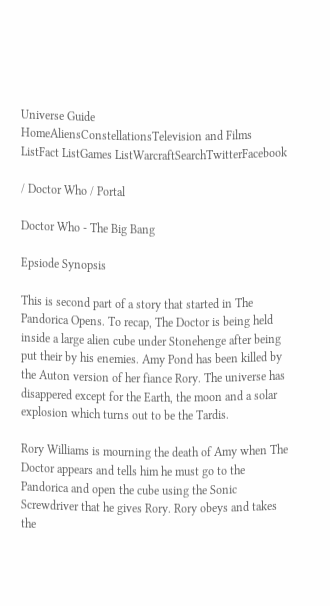Universe Guide
HomeAliensConstellationsTelevision and Films ListFact ListGames ListWarcraftSearchTwitterFacebook

/ Doctor Who / Portal

Doctor Who - The Big Bang

Epsiode Synopsis

This is second part of a story that started in The Pandorica Opens. To recap, The Doctor is being held inside a large alien cube under Stonehenge after being put their by his enemies. Amy Pond has been killed by the Auton version of her fiance Rory. The universe has disappered except for the Earth, the moon and a solar explosion which turns out to be the Tardis.

Rory Williams is mourning the death of Amy when The Doctor appears and tells him he must go to the Pandorica and open the cube using the Sonic Screwdriver that he gives Rory. Rory obeys and takes the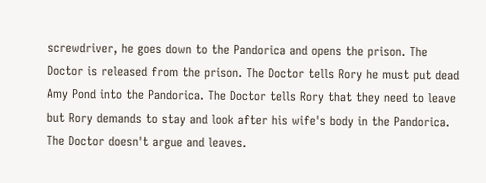screwdriver, he goes down to the Pandorica and opens the prison. The Doctor is released from the prison. The Doctor tells Rory he must put dead Amy Pond into the Pandorica. The Doctor tells Rory that they need to leave but Rory demands to stay and look after his wife's body in the Pandorica. The Doctor doesn't argue and leaves.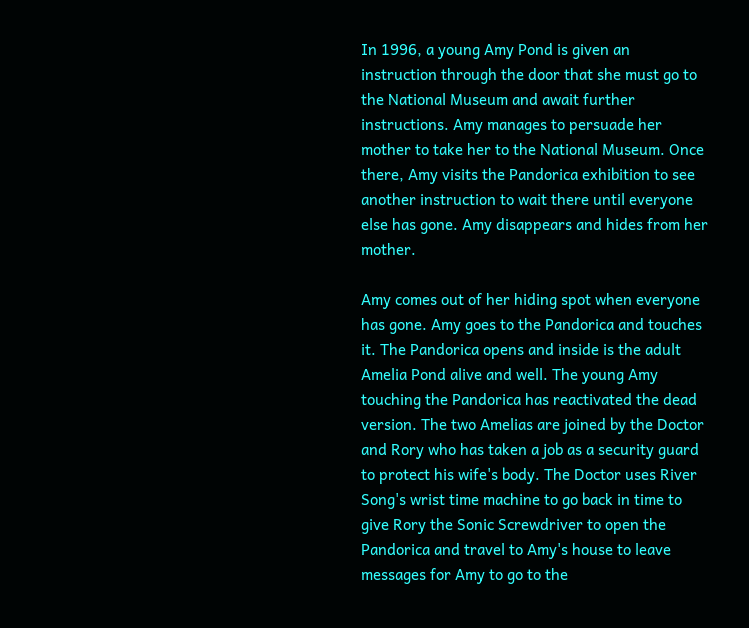In 1996, a young Amy Pond is given an instruction through the door that she must go to the National Museum and await further instructions. Amy manages to persuade her mother to take her to the National Museum. Once there, Amy visits the Pandorica exhibition to see another instruction to wait there until everyone else has gone. Amy disappears and hides from her mother.

Amy comes out of her hiding spot when everyone has gone. Amy goes to the Pandorica and touches it. The Pandorica opens and inside is the adult Amelia Pond alive and well. The young Amy touching the Pandorica has reactivated the dead version. The two Amelias are joined by the Doctor and Rory who has taken a job as a security guard to protect his wife's body. The Doctor uses River Song's wrist time machine to go back in time to give Rory the Sonic Screwdriver to open the Pandorica and travel to Amy's house to leave messages for Amy to go to the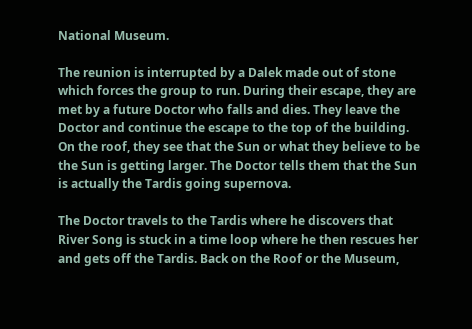National Museum.

The reunion is interrupted by a Dalek made out of stone which forces the group to run. During their escape, they are met by a future Doctor who falls and dies. They leave the Doctor and continue the escape to the top of the building. On the roof, they see that the Sun or what they believe to be the Sun is getting larger. The Doctor tells them that the Sun is actually the Tardis going supernova.

The Doctor travels to the Tardis where he discovers that River Song is stuck in a time loop where he then rescues her and gets off the Tardis. Back on the Roof or the Museum,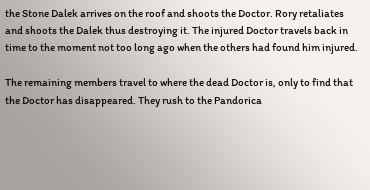the Stone Dalek arrives on the roof and shoots the Doctor. Rory retaliates and shoots the Dalek thus destroying it. The injured Doctor travels back in time to the moment not too long ago when the others had found him injured.

The remaining members travel to where the dead Doctor is, only to find that the Doctor has disappeared. They rush to the Pandorica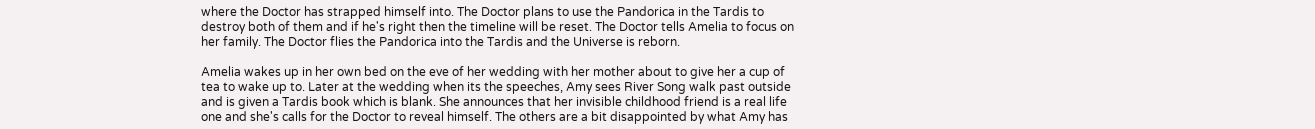where the Doctor has strapped himself into. The Doctor plans to use the Pandorica in the Tardis to destroy both of them and if he's right then the timeline will be reset. The Doctor tells Amelia to focus on her family. The Doctor flies the Pandorica into the Tardis and the Universe is reborn.

Amelia wakes up in her own bed on the eve of her wedding with her mother about to give her a cup of tea to wake up to. Later at the wedding when its the speeches, Amy sees River Song walk past outside and is given a Tardis book which is blank. She announces that her invisible childhood friend is a real life one and she's calls for the Doctor to reveal himself. The others are a bit disappointed by what Amy has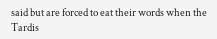said but are forced to eat their words when the Tardis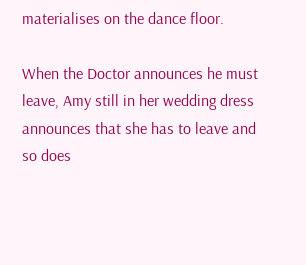materialises on the dance floor.

When the Doctor announces he must leave, Amy still in her wedding dress announces that she has to leave and so does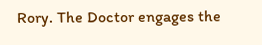Rory. The Doctor engages the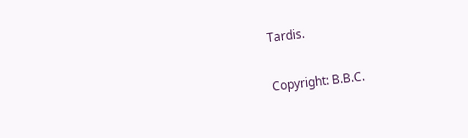Tardis.

Copyright: B.B.C.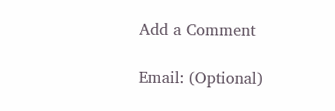Add a Comment

Email: (Optional)